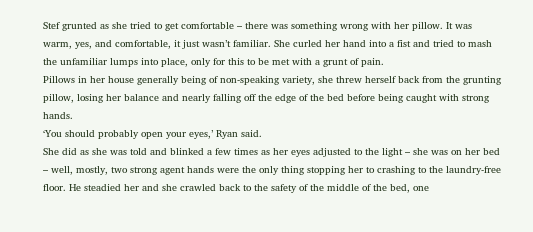Stef grunted as she tried to get comfortable – there was something wrong with her pillow. It was warm, yes, and comfortable, it just wasn’t familiar. She curled her hand into a fist and tried to mash the unfamiliar lumps into place, only for this to be met with a grunt of pain.
Pillows in her house generally being of non-speaking variety, she threw herself back from the grunting pillow, losing her balance and nearly falling off the edge of the bed before being caught with strong hands.
‘You should probably open your eyes,’ Ryan said.
She did as she was told and blinked a few times as her eyes adjusted to the light – she was on her bed – well, mostly, two strong agent hands were the only thing stopping her to crashing to the laundry-free floor. He steadied her and she crawled back to the safety of the middle of the bed, one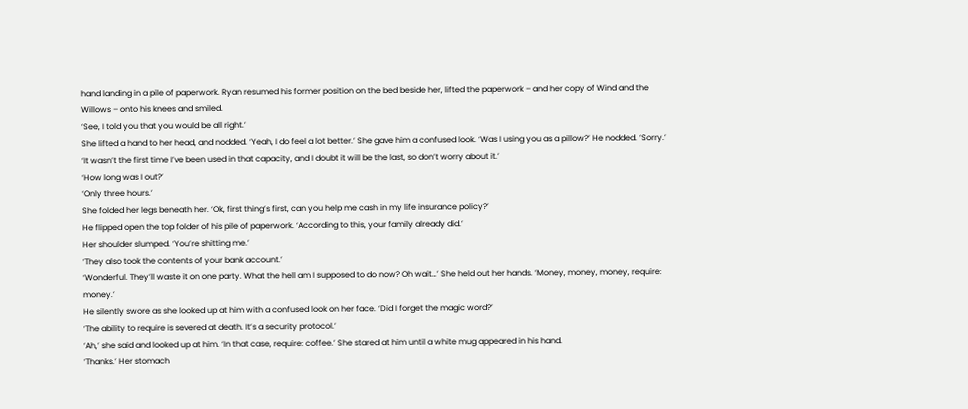hand landing in a pile of paperwork. Ryan resumed his former position on the bed beside her, lifted the paperwork – and her copy of Wind and the Willows – onto his knees and smiled.
‘See, I told you that you would be all right.’
She lifted a hand to her head, and nodded. ‘Yeah, I do feel a lot better.’ She gave him a confused look. ‘Was I using you as a pillow?’ He nodded. ‘Sorry.’
‘It wasn’t the first time I’ve been used in that capacity, and I doubt it will be the last, so don’t worry about it.’
‘How long was I out?’
‘Only three hours.’
She folded her legs beneath her. ‘Ok, first thing’s first, can you help me cash in my life insurance policy?’
He flipped open the top folder of his pile of paperwork. ‘According to this, your family already did.’
Her shoulder slumped. ‘You’re shitting me.’
‘They also took the contents of your bank account.’
‘Wonderful. They’ll waste it on one party. What the hell am I supposed to do now? Oh wait…’ She held out her hands. ‘Money, money, money, require: money.’
He silently swore as she looked up at him with a confused look on her face. ‘Did I forget the magic word?’
‘The ability to require is severed at death. It’s a security protocol.’
‘Ah,’ she said and looked up at him. ‘In that case, require: coffee.’ She stared at him until a white mug appeared in his hand.
‘Thanks.’ Her stomach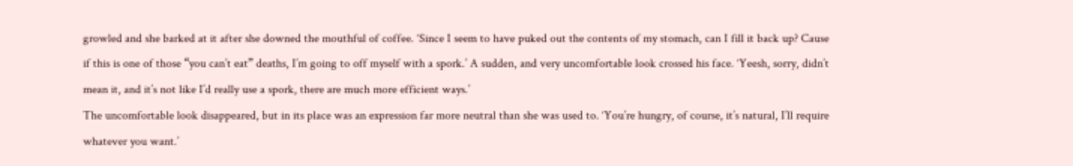growled and she barked at it after she downed the mouthful of coffee. ‘Since I seem to have puked out the contents of my stomach, can I fill it back up? Cause if this is one of those “you can’t eat” deaths, I’m going to off myself with a spork.’ A sudden, and very uncomfortable look crossed his face. ‘Yeesh, sorry, didn’t mean it, and it’s not like I’d really use a spork, there are much more efficient ways.’
The uncomfortable look disappeared, but in its place was an expression far more neutral than she was used to. ‘You’re hungry, of course, it’s natural, I’ll require whatever you want.’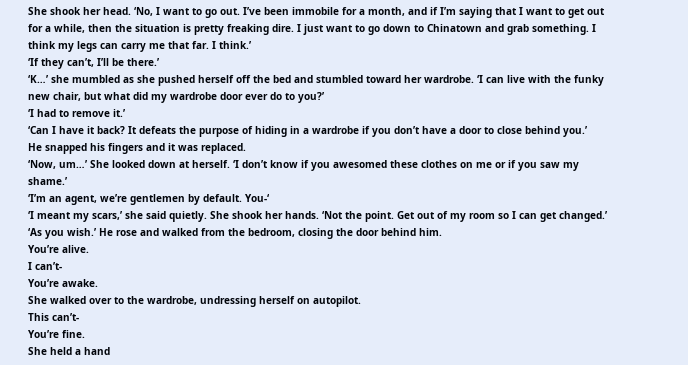She shook her head. ‘No, I want to go out. I’ve been immobile for a month, and if I’m saying that I want to get out for a while, then the situation is pretty freaking dire. I just want to go down to Chinatown and grab something. I think my legs can carry me that far. I think.’
‘If they can’t, I’ll be there.’
‘K…’ she mumbled as she pushed herself off the bed and stumbled toward her wardrobe. ‘I can live with the funky new chair, but what did my wardrobe door ever do to you?’
‘I had to remove it.’
‘Can I have it back? It defeats the purpose of hiding in a wardrobe if you don’t have a door to close behind you.’
He snapped his fingers and it was replaced.
‘Now, um…’ She looked down at herself. ‘I don’t know if you awesomed these clothes on me or if you saw my shame.’
‘I’m an agent, we’re gentlemen by default. You-‘
‘I meant my scars,’ she said quietly. She shook her hands. ‘Not the point. Get out of my room so I can get changed.’
‘As you wish.’ He rose and walked from the bedroom, closing the door behind him.
You’re alive.
I can’t-
You’re awake.
She walked over to the wardrobe, undressing herself on autopilot.
This can’t-
You’re fine.
She held a hand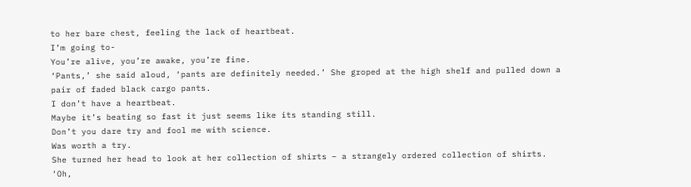to her bare chest, feeling the lack of heartbeat.
I’m going to-
You’re alive, you’re awake, you’re fine.
‘Pants,’ she said aloud, ‘pants are definitely needed.’ She groped at the high shelf and pulled down a pair of faded black cargo pants.
I don’t have a heartbeat.
Maybe it’s beating so fast it just seems like its standing still.
Don’t you dare try and fool me with science.
Was worth a try.
She turned her head to look at her collection of shirts – a strangely ordered collection of shirts. ‘Oh,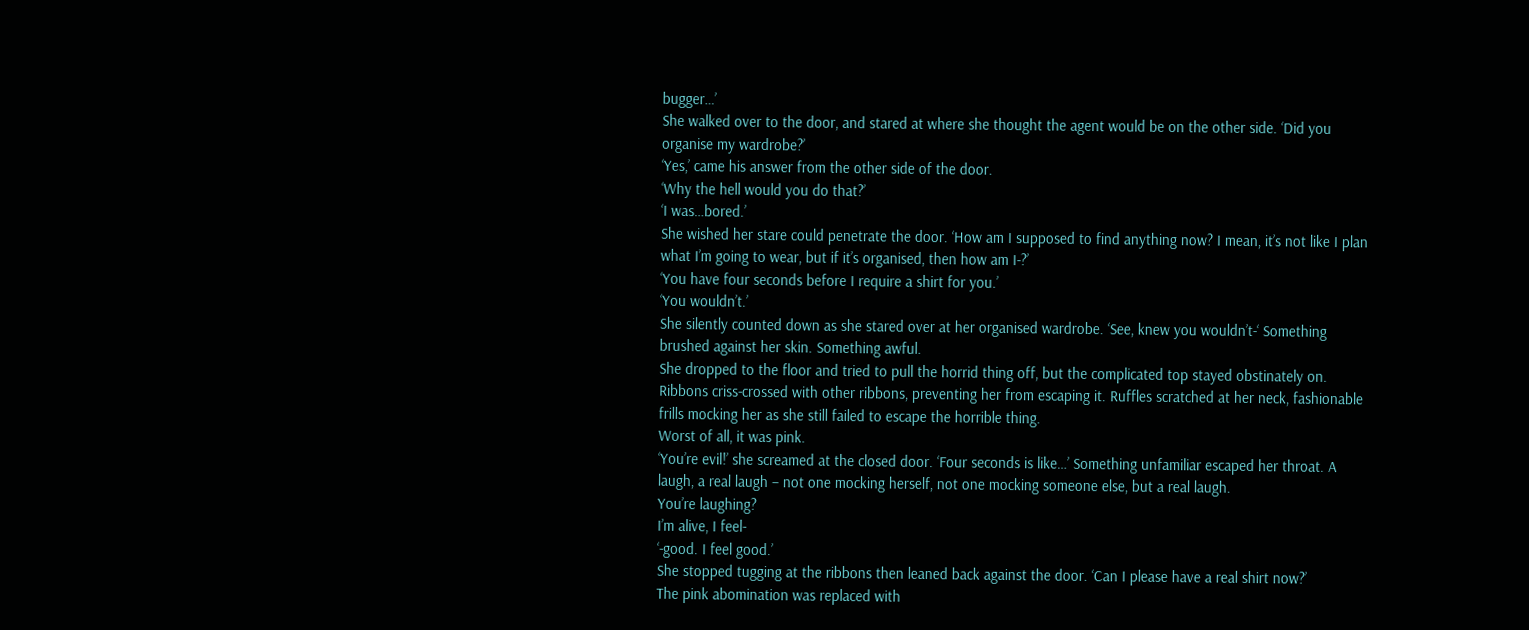bugger…’
She walked over to the door, and stared at where she thought the agent would be on the other side. ‘Did you organise my wardrobe?’
‘Yes,’ came his answer from the other side of the door.
‘Why the hell would you do that?’
‘I was…bored.’
She wished her stare could penetrate the door. ‘How am I supposed to find anything now? I mean, it’s not like I plan what I’m going to wear, but if it’s organised, then how am I-?’
‘You have four seconds before I require a shirt for you.’
‘You wouldn’t.’
She silently counted down as she stared over at her organised wardrobe. ‘See, knew you wouldn’t-‘ Something brushed against her skin. Something awful.
She dropped to the floor and tried to pull the horrid thing off, but the complicated top stayed obstinately on. Ribbons criss-crossed with other ribbons, preventing her from escaping it. Ruffles scratched at her neck, fashionable frills mocking her as she still failed to escape the horrible thing.
Worst of all, it was pink.
‘You’re evil!’ she screamed at the closed door. ‘Four seconds is like…’ Something unfamiliar escaped her throat. A laugh, a real laugh – not one mocking herself, not one mocking someone else, but a real laugh.
You’re laughing?
I’m alive, I feel-
‘-good. I feel good.’
She stopped tugging at the ribbons then leaned back against the door. ‘Can I please have a real shirt now?’
The pink abomination was replaced with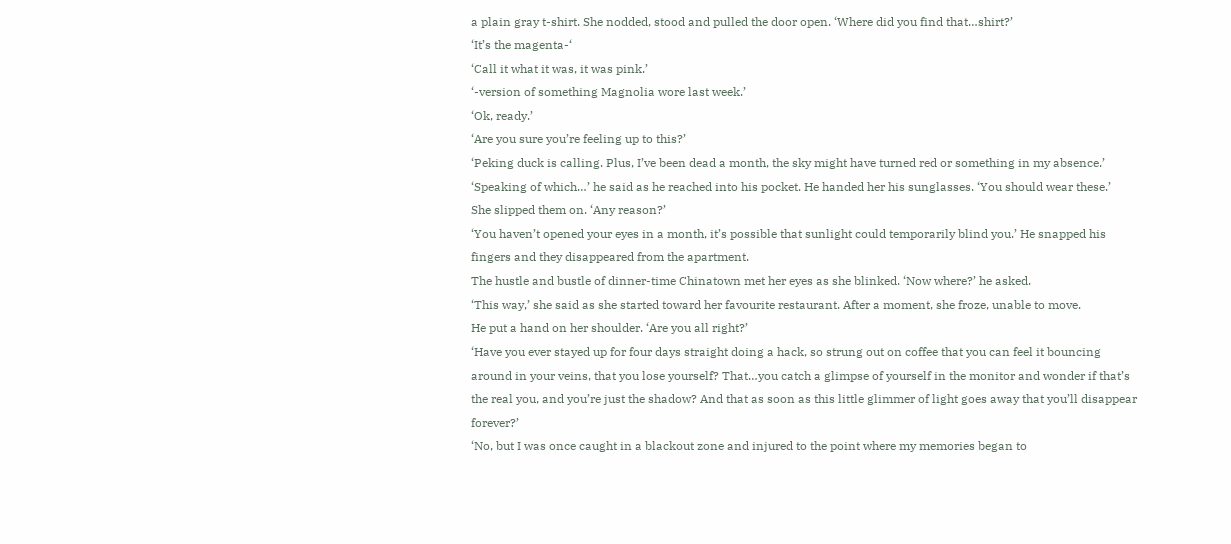a plain gray t-shirt. She nodded, stood and pulled the door open. ‘Where did you find that…shirt?’
‘It’s the magenta-‘
‘Call it what it was, it was pink.’
‘-version of something Magnolia wore last week.’
‘Ok, ready.’
‘Are you sure you’re feeling up to this?’
‘Peking duck is calling. Plus, I’ve been dead a month, the sky might have turned red or something in my absence.’
‘Speaking of which…’ he said as he reached into his pocket. He handed her his sunglasses. ‘You should wear these.’
She slipped them on. ‘Any reason?’
‘You haven’t opened your eyes in a month, it’s possible that sunlight could temporarily blind you.’ He snapped his fingers and they disappeared from the apartment.
The hustle and bustle of dinner-time Chinatown met her eyes as she blinked. ‘Now where?’ he asked.
‘This way,’ she said as she started toward her favourite restaurant. After a moment, she froze, unable to move.
He put a hand on her shoulder. ‘Are you all right?’
‘Have you ever stayed up for four days straight doing a hack, so strung out on coffee that you can feel it bouncing around in your veins, that you lose yourself? That…you catch a glimpse of yourself in the monitor and wonder if that’s the real you, and you’re just the shadow? And that as soon as this little glimmer of light goes away that you’ll disappear forever?’
‘No, but I was once caught in a blackout zone and injured to the point where my memories began to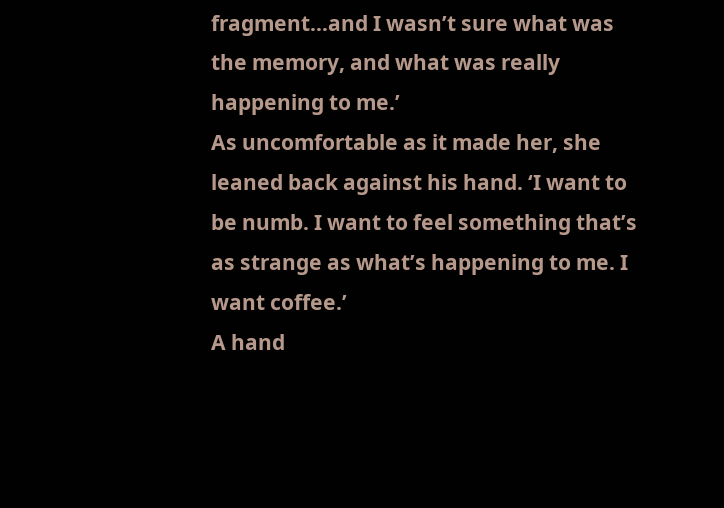fragment…and I wasn’t sure what was the memory, and what was really happening to me.’
As uncomfortable as it made her, she leaned back against his hand. ‘I want to be numb. I want to feel something that’s as strange as what’s happening to me. I want coffee.’
A hand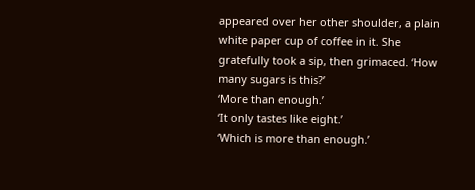appeared over her other shoulder, a plain white paper cup of coffee in it. She gratefully took a sip, then grimaced. ‘How many sugars is this?’
‘More than enough.’
‘It only tastes like eight.’
‘Which is more than enough.’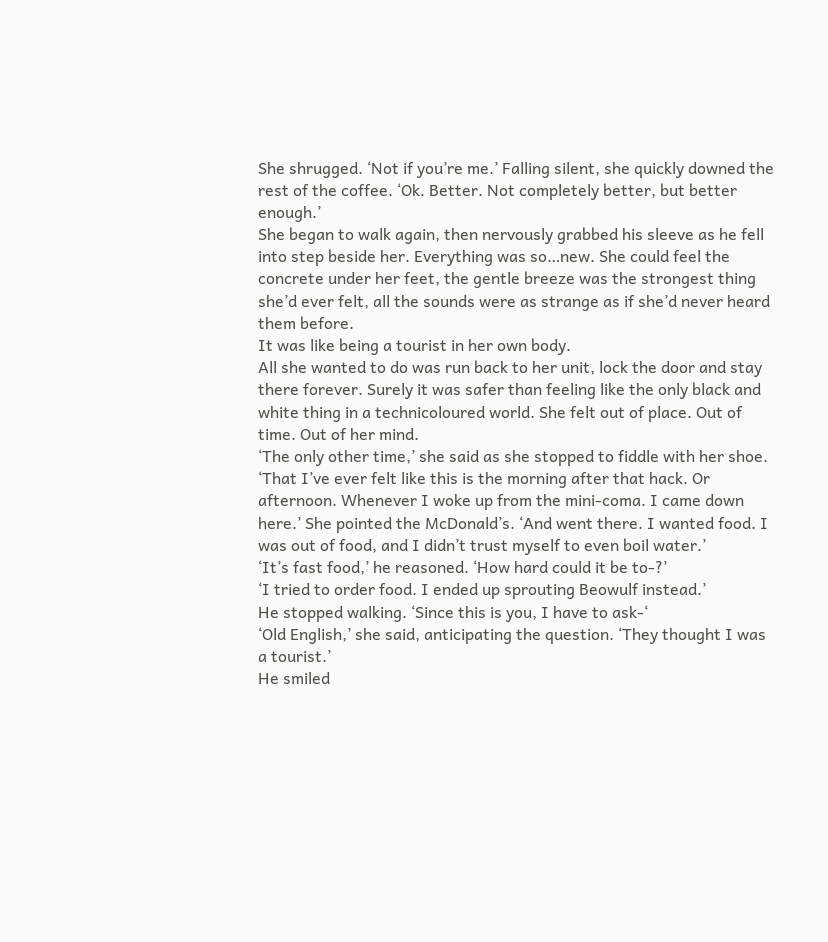She shrugged. ‘Not if you’re me.’ Falling silent, she quickly downed the rest of the coffee. ‘Ok. Better. Not completely better, but better enough.’
She began to walk again, then nervously grabbed his sleeve as he fell into step beside her. Everything was so…new. She could feel the concrete under her feet, the gentle breeze was the strongest thing she’d ever felt, all the sounds were as strange as if she’d never heard them before.
It was like being a tourist in her own body.
All she wanted to do was run back to her unit, lock the door and stay there forever. Surely it was safer than feeling like the only black and white thing in a technicoloured world. She felt out of place. Out of time. Out of her mind.
‘The only other time,’ she said as she stopped to fiddle with her shoe. ‘That I’ve ever felt like this is the morning after that hack. Or afternoon. Whenever I woke up from the mini-coma. I came down here.’ She pointed the McDonald’s. ‘And went there. I wanted food. I was out of food, and I didn’t trust myself to even boil water.’
‘It’s fast food,’ he reasoned. ‘How hard could it be to-?’
‘I tried to order food. I ended up sprouting Beowulf instead.’
He stopped walking. ‘Since this is you, I have to ask-‘
‘Old English,’ she said, anticipating the question. ‘They thought I was a tourist.’
He smiled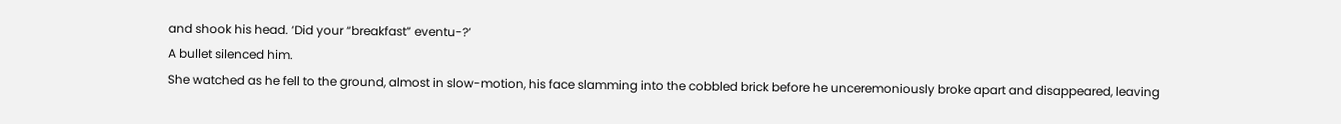and shook his head. ‘Did your “breakfast” eventu-?’
A bullet silenced him.
She watched as he fell to the ground, almost in slow-motion, his face slamming into the cobbled brick before he unceremoniously broke apart and disappeared, leaving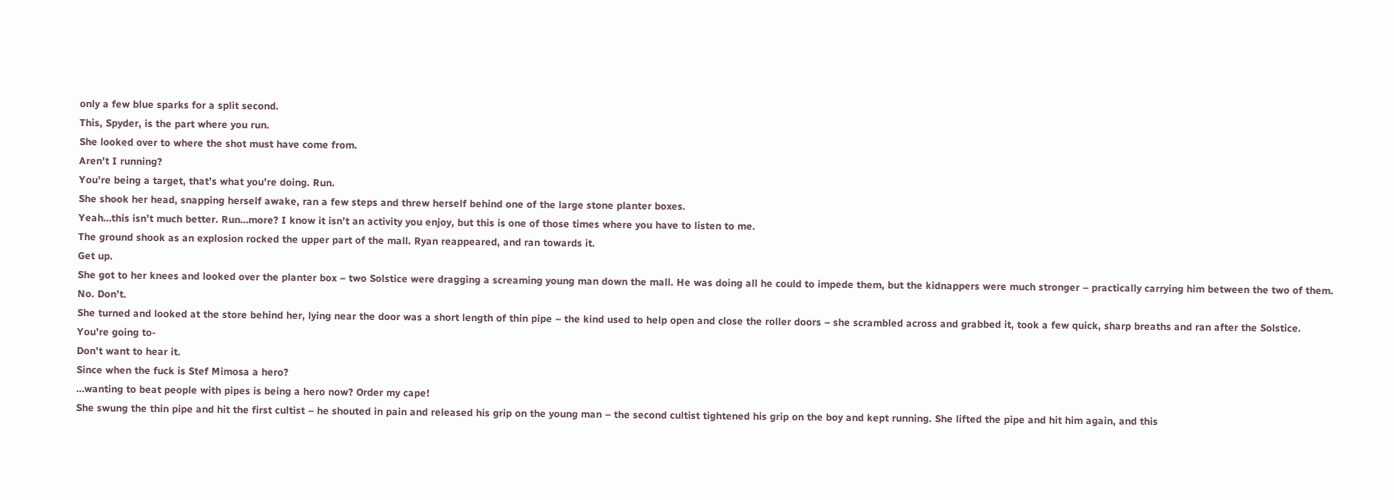only a few blue sparks for a split second.
This, Spyder, is the part where you run.
She looked over to where the shot must have come from.
Aren’t I running?
You’re being a target, that’s what you’re doing. Run.
She shook her head, snapping herself awake, ran a few steps and threw herself behind one of the large stone planter boxes.
Yeah…this isn’t much better. Run…more? I know it isn’t an activity you enjoy, but this is one of those times where you have to listen to me.
The ground shook as an explosion rocked the upper part of the mall. Ryan reappeared, and ran towards it.
Get up.
She got to her knees and looked over the planter box – two Solstice were dragging a screaming young man down the mall. He was doing all he could to impede them, but the kidnappers were much stronger – practically carrying him between the two of them.
No. Don’t.
She turned and looked at the store behind her, lying near the door was a short length of thin pipe – the kind used to help open and close the roller doors – she scrambled across and grabbed it, took a few quick, sharp breaths and ran after the Solstice.
You’re going to-
Don’t want to hear it.
Since when the fuck is Stef Mimosa a hero?
…wanting to beat people with pipes is being a hero now? Order my cape!
She swung the thin pipe and hit the first cultist – he shouted in pain and released his grip on the young man – the second cultist tightened his grip on the boy and kept running. She lifted the pipe and hit him again, and this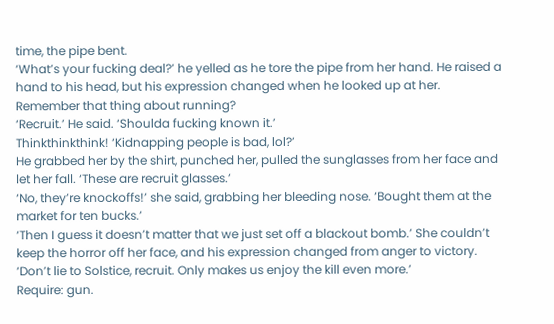time, the pipe bent.
‘What’s your fucking deal?’ he yelled as he tore the pipe from her hand. He raised a hand to his head, but his expression changed when he looked up at her.
Remember that thing about running?
‘Recruit.’ He said. ‘Shoulda fucking known it.’
Thinkthinkthink! ‘Kidnapping people is bad, lol?’
He grabbed her by the shirt, punched her, pulled the sunglasses from her face and let her fall. ‘These are recruit glasses.’
‘No, they’re knockoffs!’ she said, grabbing her bleeding nose. ‘Bought them at the market for ten bucks.’
‘Then I guess it doesn’t matter that we just set off a blackout bomb.’ She couldn’t keep the horror off her face, and his expression changed from anger to victory. ‘Don’t lie to Solstice, recruit. Only makes us enjoy the kill even more.’
Require: gun.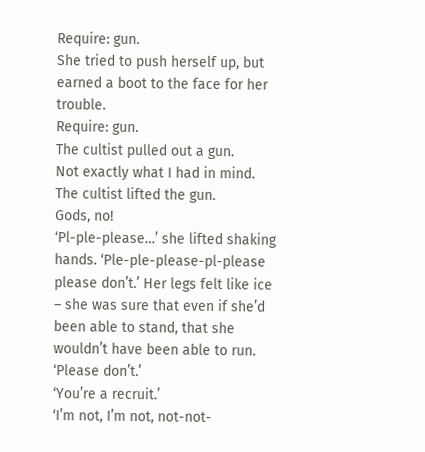Require: gun.
She tried to push herself up, but earned a boot to the face for her trouble.
Require: gun.
The cultist pulled out a gun.
Not exactly what I had in mind.
The cultist lifted the gun.
Gods, no!
‘Pl-ple-please…’ she lifted shaking hands. ‘Ple-ple-please-pl-please please don’t.’ Her legs felt like ice – she was sure that even if she’d been able to stand, that she wouldn’t have been able to run. ‘Please don’t.’
‘You’re a recruit.’
‘I’m not, I’m not, not-not-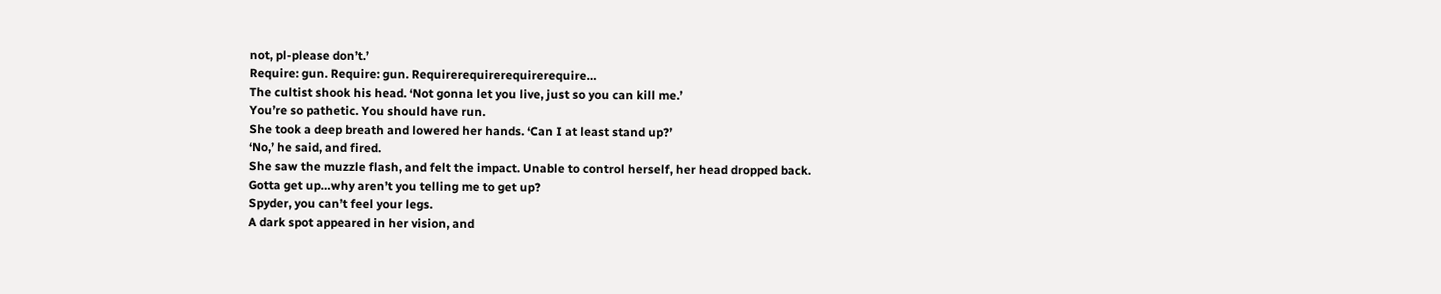not, pl-please don’t.’
Require: gun. Require: gun. Requirerequirerequirerequire…
The cultist shook his head. ‘Not gonna let you live, just so you can kill me.’
You’re so pathetic. You should have run.
She took a deep breath and lowered her hands. ‘Can I at least stand up?’
‘No,’ he said, and fired.
She saw the muzzle flash, and felt the impact. Unable to control herself, her head dropped back.
Gotta get up…why aren’t you telling me to get up?
Spyder, you can’t feel your legs.
A dark spot appeared in her vision, and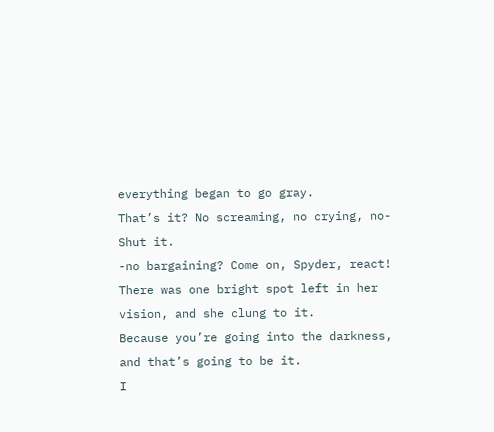everything began to go gray.
That’s it? No screaming, no crying, no-
Shut it.
-no bargaining? Come on, Spyder, react!
There was one bright spot left in her vision, and she clung to it.
Because you’re going into the darkness, and that’s going to be it.
I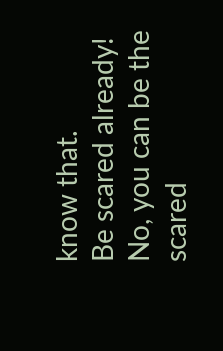know that.
Be scared already!
No, you can be the scared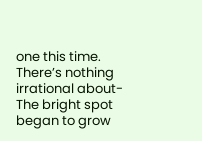one this time.
There’s nothing irrational about-
The bright spot began to grow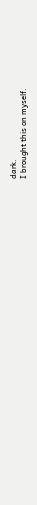dark.
I brought this on myself.